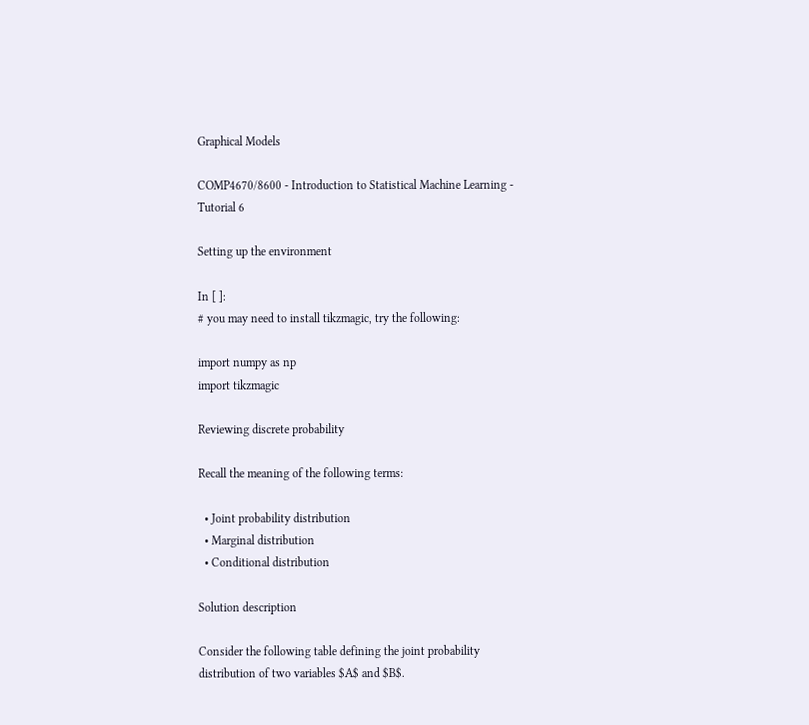Graphical Models

COMP4670/8600 - Introduction to Statistical Machine Learning - Tutorial 6

Setting up the environment

In [ ]:
# you may need to install tikzmagic, try the following:

import numpy as np
import tikzmagic

Reviewing discrete probability

Recall the meaning of the following terms:

  • Joint probability distribution
  • Marginal distribution
  • Conditional distribution

Solution description

Consider the following table defining the joint probability distribution of two variables $A$ and $B$.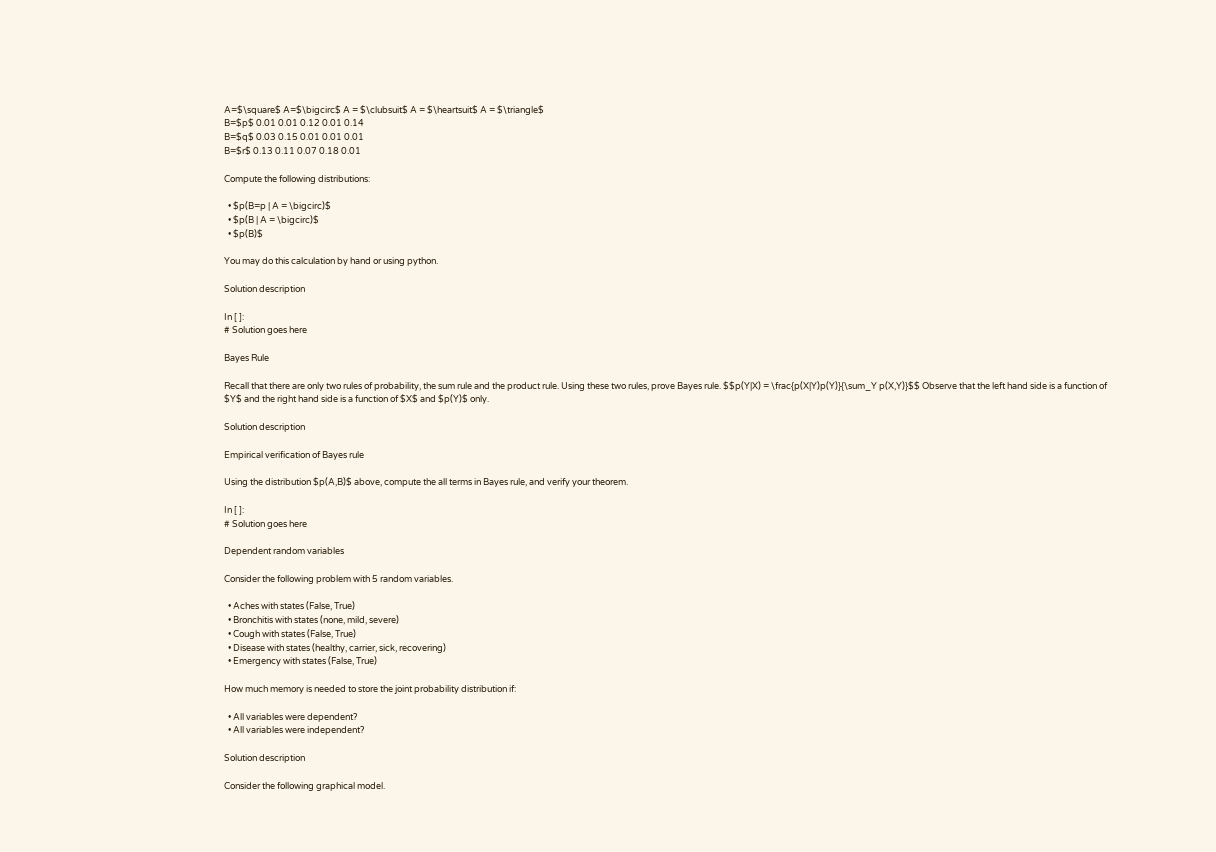A=$\square$ A=$\bigcirc$ A = $\clubsuit$ A = $\heartsuit$ A = $\triangle$
B=$p$ 0.01 0.01 0.12 0.01 0.14
B=$q$ 0.03 0.15 0.01 0.01 0.01
B=$r$ 0.13 0.11 0.07 0.18 0.01

Compute the following distributions:

  • $p(B=p | A = \bigcirc)$
  • $p(B | A = \bigcirc)$
  • $p(B)$

You may do this calculation by hand or using python.

Solution description

In [ ]:
# Solution goes here

Bayes Rule

Recall that there are only two rules of probability, the sum rule and the product rule. Using these two rules, prove Bayes rule. $$p(Y|X) = \frac{p(X|Y)p(Y)}{\sum_Y p(X,Y)}$$ Observe that the left hand side is a function of $Y$ and the right hand side is a function of $X$ and $p(Y)$ only.

Solution description

Empirical verification of Bayes rule

Using the distribution $p(A,B)$ above, compute the all terms in Bayes rule, and verify your theorem.

In [ ]:
# Solution goes here

Dependent random variables

Consider the following problem with 5 random variables.

  • Aches with states (False, True)
  • Bronchitis with states (none, mild, severe)
  • Cough with states (False, True)
  • Disease with states (healthy, carrier, sick, recovering)
  • Emergency with states (False, True)

How much memory is needed to store the joint probability distribution if:

  • All variables were dependent?
  • All variables were independent?

Solution description

Consider the following graphical model.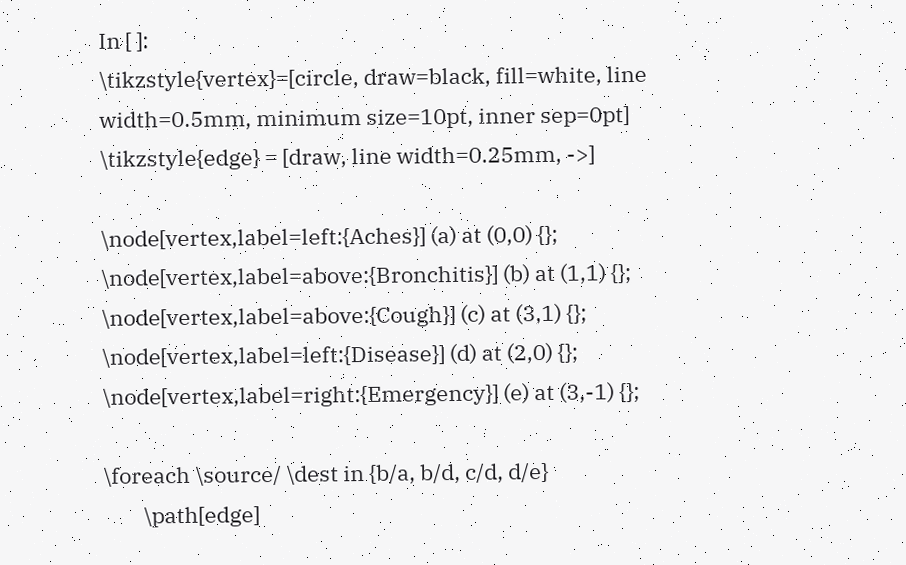In [ ]:
\tikzstyle{vertex}=[circle, draw=black, fill=white, line width=0.5mm, minimum size=10pt, inner sep=0pt]
\tikzstyle{edge} = [draw, line width=0.25mm, ->]

\node[vertex,label=left:{Aches}] (a) at (0,0) {};
\node[vertex,label=above:{Bronchitis}] (b) at (1,1) {};
\node[vertex,label=above:{Cough}] (c) at (3,1) {};
\node[vertex,label=left:{Disease}] (d) at (2,0) {};
\node[vertex,label=right:{Emergency}] (e) at (3,-1) {};

\foreach \source/ \dest in {b/a, b/d, c/d, d/e}
        \path[edge]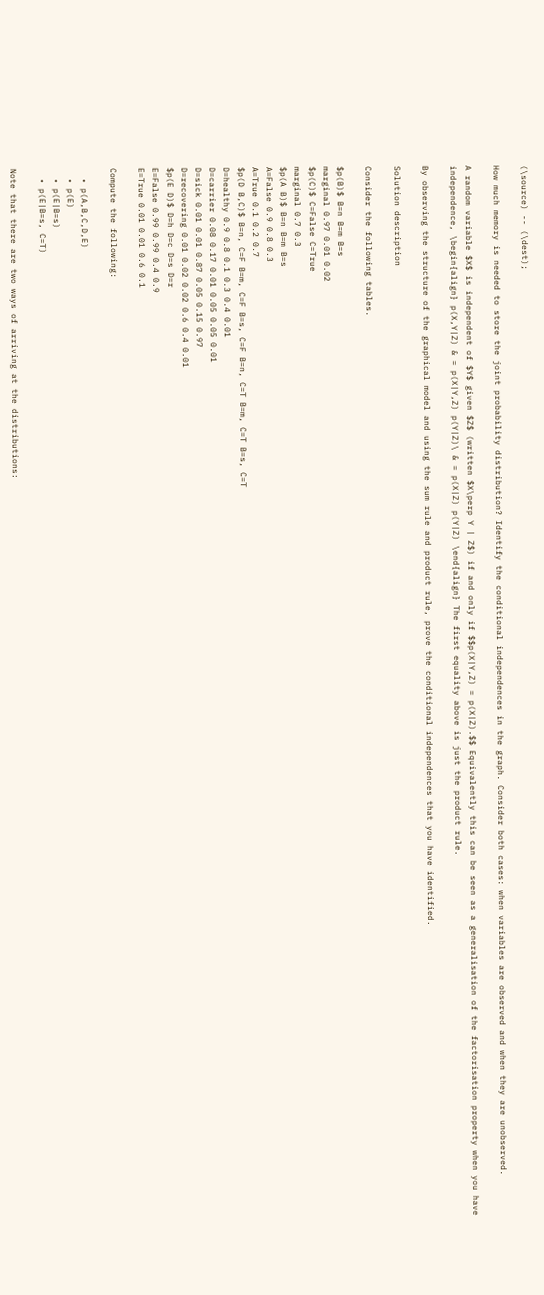(\source) -- (\dest);

How much memory is needed to store the joint probability distribution? Identify the conditional independences in the graph. Consider both cases: when variables are observed and when they are unobserved.

A random variable $X$ is independent of $Y$ given $Z$ (written $X\perp Y | Z$) if and only if $$p(X|Y,Z) = p(X|Z).$$ Equivalently this can be seen as a generalisation of the factorisation property when you have independence, \begin{align} p(X,Y|Z) & = p(X|Y,Z) p(Y|Z)\ & = p(X|Z) p(Y|Z) \end{align} The first equality above is just the product rule.

By observing the structure of the graphical model and using the sum rule and product rule, prove the conditional independences that you have identified.

Solution description

Consider the following tables.

$p(B)$ B=n B=m B=s
marginal 0.97 0.01 0.02
$p(C)$ C=False C=True
marginal 0.7 0.3
$p(A B)$ B=n B=m B=s
A=False 0.9 0.8 0.3
A=True 0.1 0.2 0.7
$p(D B,C)$ B=n, C=F B=m, C=F B=s, C=F B=n, C=T B=m, C=T B=s, C=T
D=healthy 0.9 0.8 0.1 0.3 0.4 0.01
D=carrier 0.08 0.17 0.01 0.05 0.05 0.01
D=sick 0.01 0.01 0.87 0.05 0.15 0.97
D=recovering 0.01 0.02 0.02 0.6 0.4 0.01
$p(E D)$ D=h D=c D=s D=r
E=False 0.99 0.99 0.4 0.9
E=True 0.01 0.01 0.6 0.1

Compute the following:

  • p(A,B,C,D,E)
  • p(E)
  • p(E|B=s)
  • p(E|B=s, C=T)

Note that there are two ways of arriving at the distributions: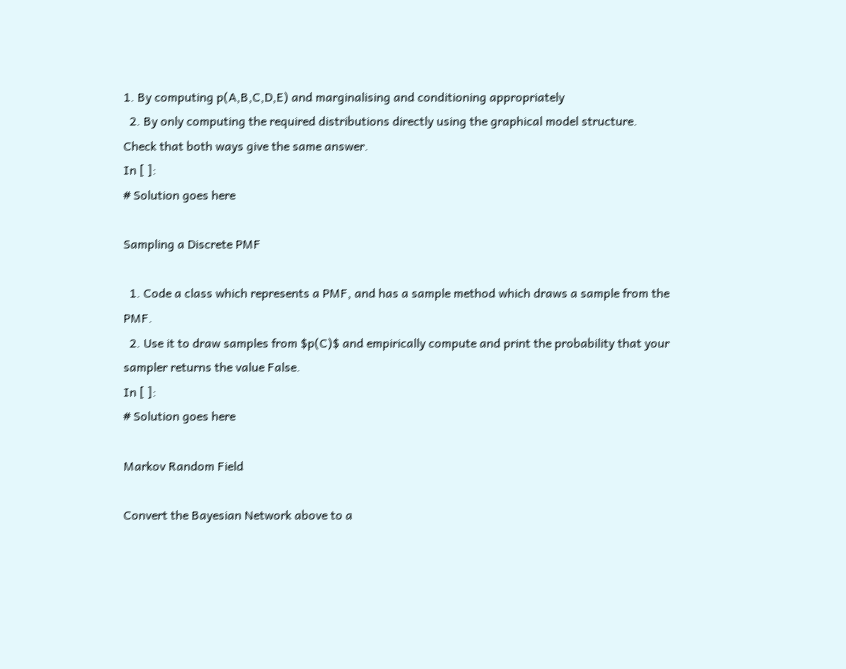1. By computing p(A,B,C,D,E) and marginalising and conditioning appropriately
  2. By only computing the required distributions directly using the graphical model structure. Check that both ways give the same answer.
In [ ]:
# Solution goes here

Sampling a Discrete PMF

  1. Code a class which represents a PMF, and has a sample method which draws a sample from the PMF.
  2. Use it to draw samples from $p(C)$ and empirically compute and print the probability that your sampler returns the value False.
In [ ]:
# Solution goes here

Markov Random Field

Convert the Bayesian Network above to a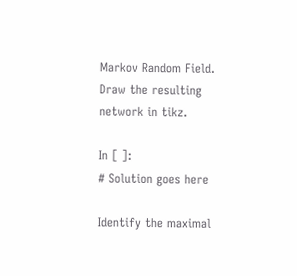Markov Random Field. Draw the resulting network in tikz.

In [ ]:
# Solution goes here

Identify the maximal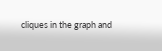cliques in the graph and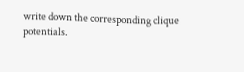write down the corresponding clique potentials.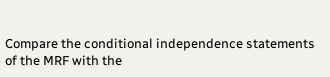Compare the conditional independence statements of the MRF with the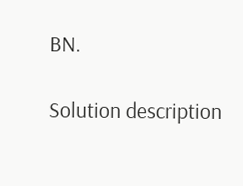BN.

Solution description